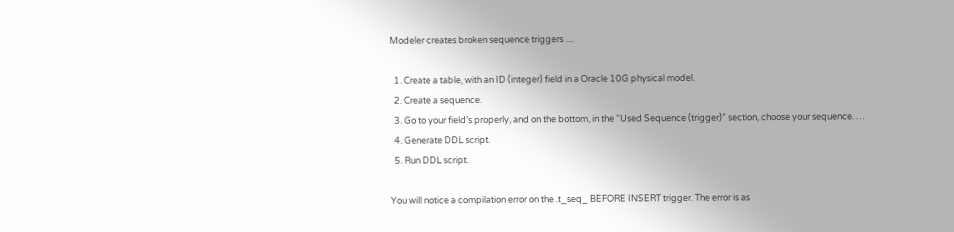Modeler creates broken sequence triggers ....

  1. Create a table, with an ID (integer) field in a Oracle 10G physical model.
  2. Create a sequence.
  3. Go to your field’s properly, and on the bottom, in the “Used Sequence (trigger)” section, choose your sequence. …
  4. Generate DDL script.
  5. Run DDL script.

You will notice a compilation error on the .t_seq_ BEFORE INSERT trigger. The error is as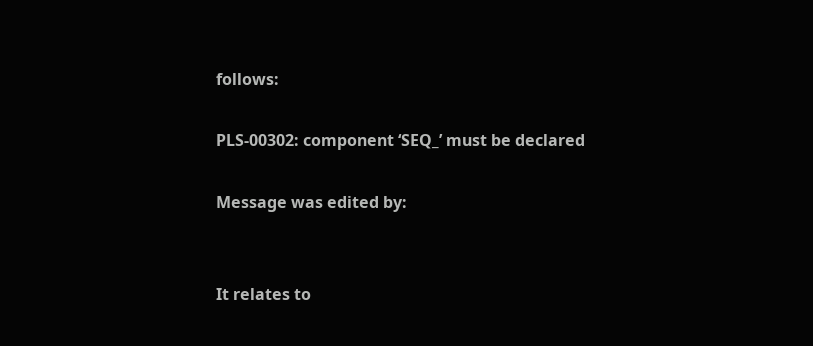follows:

PLS-00302: component ‘SEQ_’ must be declared

Message was edited by:


It relates to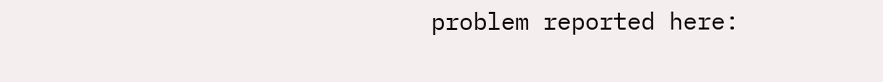problem reported here: